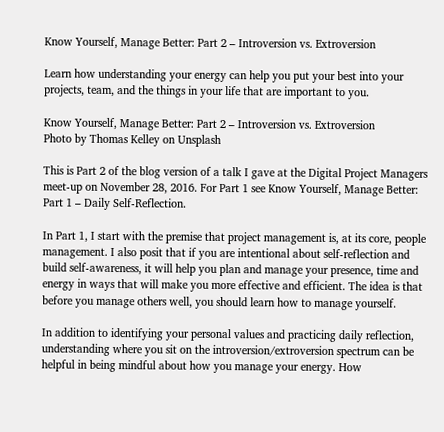Know Yourself, Manage Better: Part 2 – Introversion vs. Extroversion

Learn how understanding your energy can help you put your best into your projects, team, and the things in your life that are important to you.

Know Yourself, Manage Better: Part 2 – Introversion vs. Extroversion
Photo by Thomas Kelley on Unsplash

This is Part 2 of the blog version of a talk I gave at the Digital Project Managers meet-up on November 28, 2016. For Part 1 see Know Yourself, Manage Better: Part 1 – Daily Self-Reflection.

In Part 1, I start with the premise that project management is, at its core, people management. I also posit that if you are intentional about self-reflection and build self-awareness, it will help you plan and manage your presence, time and energy in ways that will make you more effective and efficient. The idea is that before you manage others well, you should learn how to manage yourself.

In addition to identifying your personal values and practicing daily reflection, understanding where you sit on the introversion/extroversion spectrum can be helpful in being mindful about how you manage your energy. How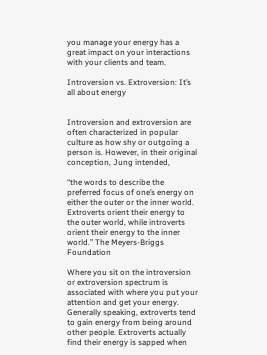you manage your energy has a great impact on your interactions with your clients and team.

Introversion vs. Extroversion: It’s all about energy


Introversion and extroversion are often characterized in popular culture as how shy or outgoing a person is. However, in their original conception, Jung intended,

“the words to describe the preferred focus of one’s energy on either the outer or the inner world. Extroverts orient their energy to the outer world, while introverts orient their energy to the inner world.” The Meyers-Briggs Foundation

Where you sit on the introversion or extroversion spectrum is associated with where you put your attention and get your energy. Generally speaking, extroverts tend to gain energy from being around other people. Extroverts actually find their energy is sapped when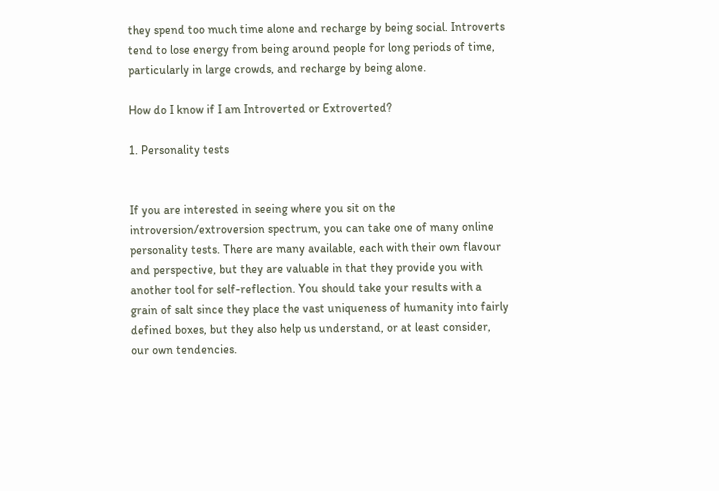they spend too much time alone and recharge by being social. Introverts tend to lose energy from being around people for long periods of time, particularly in large crowds, and recharge by being alone.

How do I know if I am Introverted or Extroverted?

1. Personality tests


If you are interested in seeing where you sit on the introversion/extroversion spectrum, you can take one of many online personality tests. There are many available, each with their own flavour and perspective, but they are valuable in that they provide you with another tool for self-reflection. You should take your results with a grain of salt since they place the vast uniqueness of humanity into fairly defined boxes, but they also help us understand, or at least consider, our own tendencies.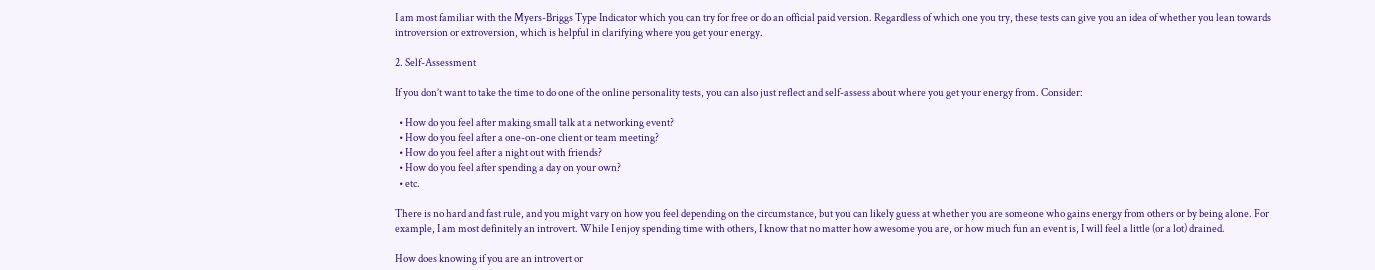I am most familiar with the Myers-Briggs Type Indicator which you can try for free or do an official paid version. Regardless of which one you try, these tests can give you an idea of whether you lean towards introversion or extroversion, which is helpful in clarifying where you get your energy.

2. Self-Assessment

If you don’t want to take the time to do one of the online personality tests, you can also just reflect and self-assess about where you get your energy from. Consider:

  • How do you feel after making small talk at a networking event?
  • How do you feel after a one-on-one client or team meeting?
  • How do you feel after a night out with friends?
  • How do you feel after spending a day on your own?
  • etc.

There is no hard and fast rule, and you might vary on how you feel depending on the circumstance, but you can likely guess at whether you are someone who gains energy from others or by being alone. For example, I am most definitely an introvert. While I enjoy spending time with others, I know that no matter how awesome you are, or how much fun an event is, I will feel a little (or a lot) drained.

How does knowing if you are an introvert or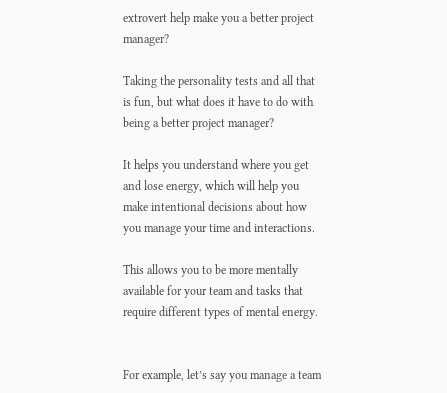extrovert help make you a better project manager?

Taking the personality tests and all that is fun, but what does it have to do with being a better project manager?

It helps you understand where you get and lose energy, which will help you make intentional decisions about how you manage your time and interactions.

This allows you to be more mentally available for your team and tasks that require different types of mental energy.


For example, let’s say you manage a team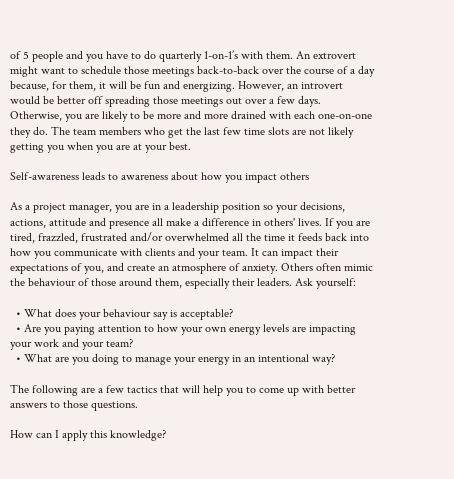of 5 people and you have to do quarterly 1-on-1’s with them. An extrovert might want to schedule those meetings back-to-back over the course of a day because, for them, it will be fun and energizing. However, an introvert would be better off spreading those meetings out over a few days. Otherwise, you are likely to be more and more drained with each one-on-one they do. The team members who get the last few time slots are not likely getting you when you are at your best.

Self-awareness leads to awareness about how you impact others

As a project manager, you are in a leadership position so your decisions, actions, attitude and presence all make a difference in others' lives. If you are tired, frazzled, frustrated and/or overwhelmed all the time it feeds back into how you communicate with clients and your team. It can impact their expectations of you, and create an atmosphere of anxiety. Others often mimic the behaviour of those around them, especially their leaders. Ask yourself:

  • What does your behaviour say is acceptable?
  • Are you paying attention to how your own energy levels are impacting your work and your team?
  • What are you doing to manage your energy in an intentional way?

The following are a few tactics that will help you to come up with better answers to those questions.

How can I apply this knowledge?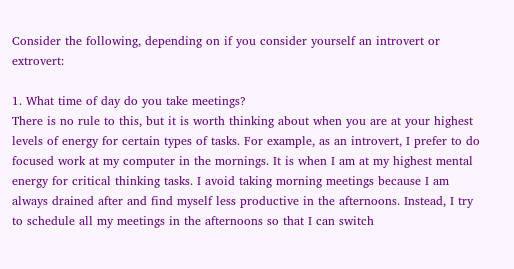Consider the following, depending on if you consider yourself an introvert or extrovert:

1. What time of day do you take meetings?
There is no rule to this, but it is worth thinking about when you are at your highest levels of energy for certain types of tasks. For example, as an introvert, I prefer to do focused work at my computer in the mornings. It is when I am at my highest mental energy for critical thinking tasks. I avoid taking morning meetings because I am always drained after and find myself less productive in the afternoons. Instead, I try to schedule all my meetings in the afternoons so that I can switch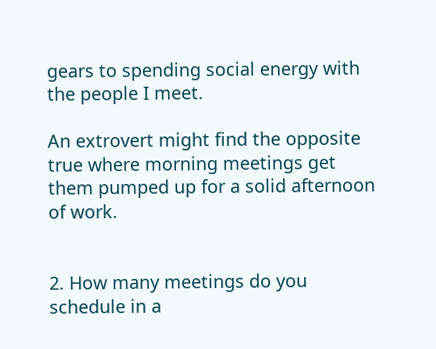gears to spending social energy with the people I meet.

An extrovert might find the opposite true where morning meetings get them pumped up for a solid afternoon of work.


2. How many meetings do you schedule in a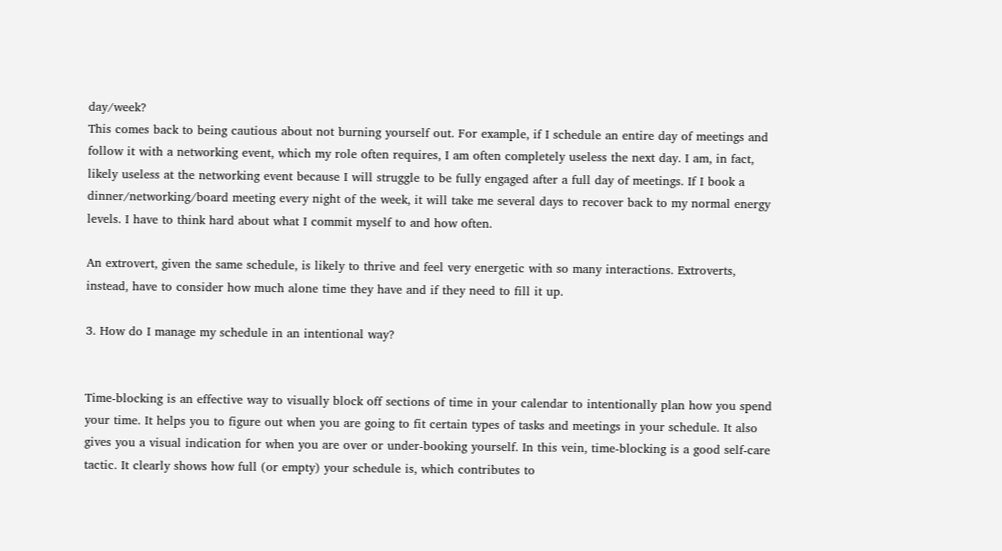day/week?
This comes back to being cautious about not burning yourself out. For example, if I schedule an entire day of meetings and follow it with a networking event, which my role often requires, I am often completely useless the next day. I am, in fact, likely useless at the networking event because I will struggle to be fully engaged after a full day of meetings. If I book a dinner/networking/board meeting every night of the week, it will take me several days to recover back to my normal energy levels. I have to think hard about what I commit myself to and how often.

An extrovert, given the same schedule, is likely to thrive and feel very energetic with so many interactions. Extroverts, instead, have to consider how much alone time they have and if they need to fill it up.

3. How do I manage my schedule in an intentional way?


Time-blocking is an effective way to visually block off sections of time in your calendar to intentionally plan how you spend your time. It helps you to figure out when you are going to fit certain types of tasks and meetings in your schedule. It also gives you a visual indication for when you are over or under-booking yourself. In this vein, time-blocking is a good self-care tactic. It clearly shows how full (or empty) your schedule is, which contributes to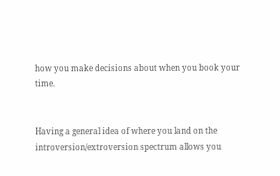how you make decisions about when you book your time.


Having a general idea of where you land on the introversion/extroversion spectrum allows you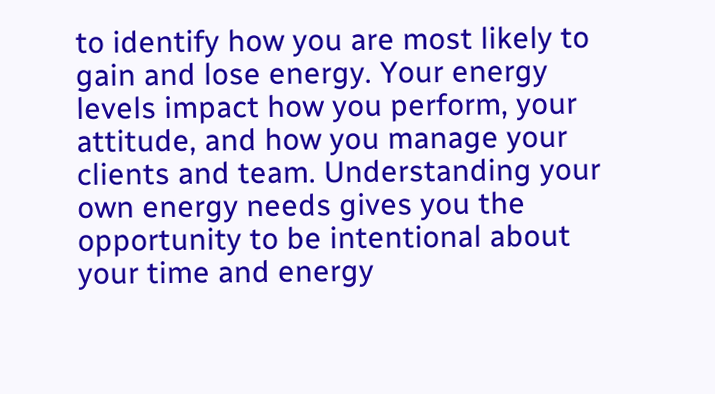to identify how you are most likely to gain and lose energy. Your energy levels impact how you perform, your attitude, and how you manage your clients and team. Understanding your own energy needs gives you the opportunity to be intentional about your time and energy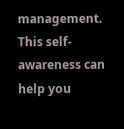management. This self-awareness can help you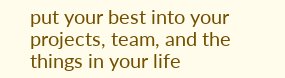put your best into your projects, team, and the things in your life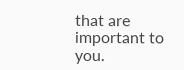that are important to you.